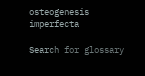osteogenesis imperfecta

Search for glossary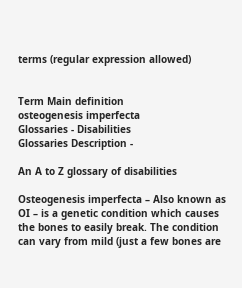terms (regular expression allowed)


Term Main definition
osteogenesis imperfecta
Glossaries - Disabilities
Glossaries Description -

An A to Z glossary of disabilities

Osteogenesis imperfecta – Also known as OI – is a genetic condition which causes the bones to easily break. The condition can vary from mild (just a few bones are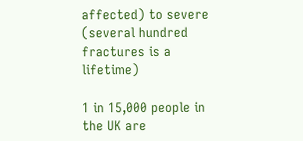affected) to severe (several hundred fractures is a lifetime)

1 in 15,000 people in the UK are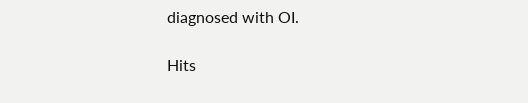diagnosed with OI.

Hits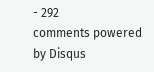- 292
comments powered by Disqus